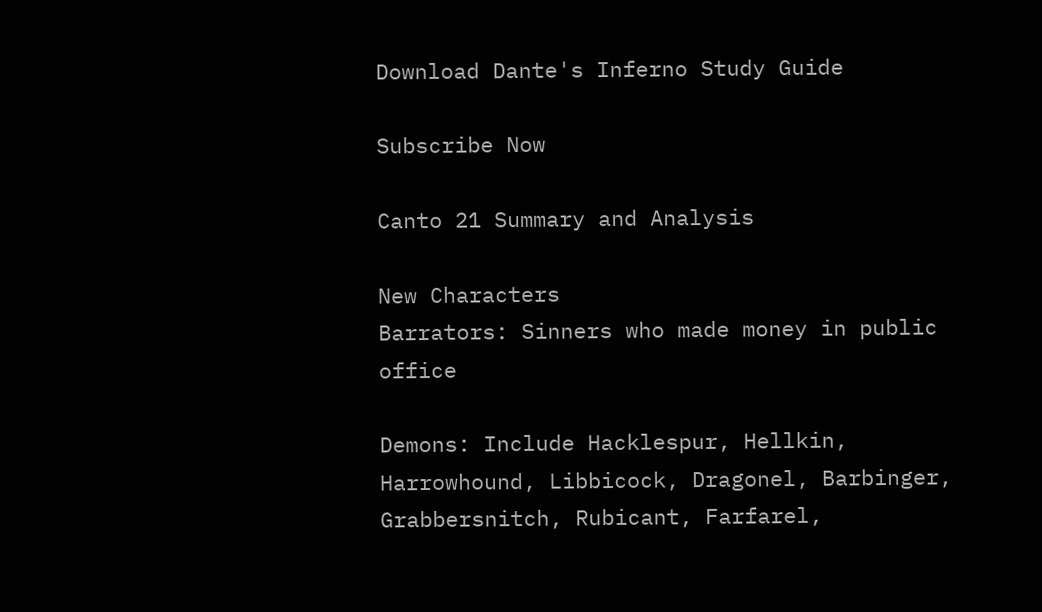Download Dante's Inferno Study Guide

Subscribe Now

Canto 21 Summary and Analysis

New Characters
Barrators: Sinners who made money in public office

Demons: Include Hacklespur, Hellkin, Harrowhound, Libbicock, Dragonel, Barbinger, Grabbersnitch, Rubicant, Farfarel,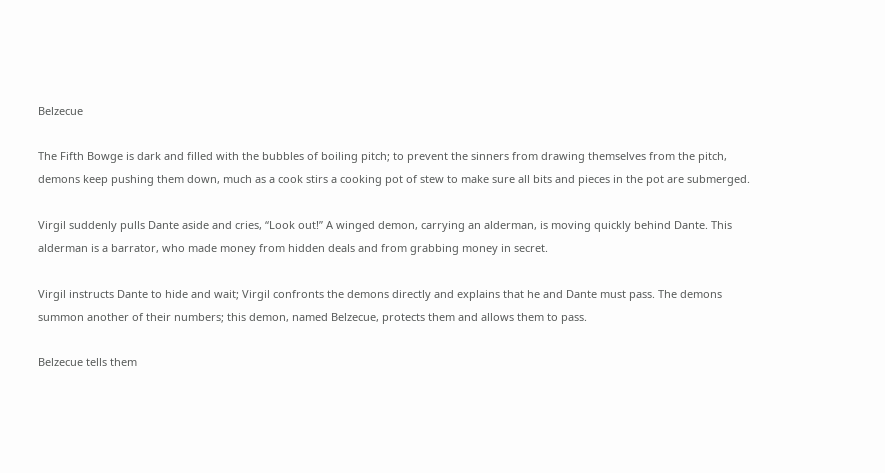Belzecue

The Fifth Bowge is dark and filled with the bubbles of boiling pitch; to prevent the sinners from drawing themselves from the pitch, demons keep pushing them down, much as a cook stirs a cooking pot of stew to make sure all bits and pieces in the pot are submerged.

Virgil suddenly pulls Dante aside and cries, “Look out!” A winged demon, carrying an alderman, is moving quickly behind Dante. This alderman is a barrator, who made money from hidden deals and from grabbing money in secret.

Virgil instructs Dante to hide and wait; Virgil confronts the demons directly and explains that he and Dante must pass. The demons summon another of their numbers; this demon, named Belzecue, protects them and allows them to pass.

Belzecue tells them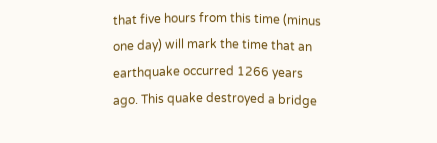that five hours from this time (minus one day) will mark the time that an earthquake occurred 1266 years ago. This quake destroyed a bridge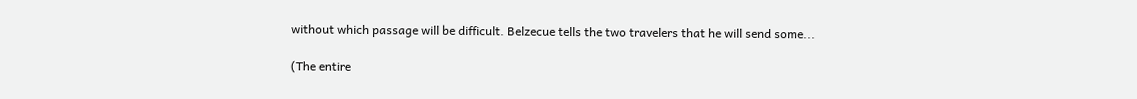without which passage will be difficult. Belzecue tells the two travelers that he will send some...

(The entire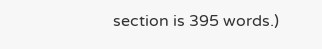section is 395 words.)